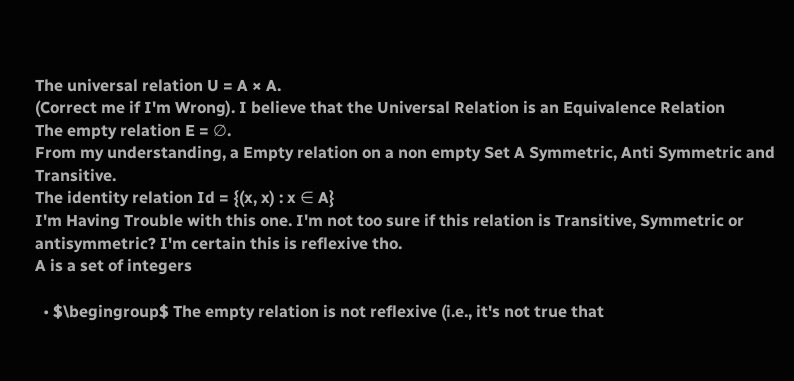The universal relation U = A × A.
(Correct me if I'm Wrong). I believe that the Universal Relation is an Equivalence Relation
The empty relation E = ∅.
From my understanding, a Empty relation on a non empty Set A Symmetric, Anti Symmetric and Transitive.
The identity relation Id = {(x, x) : x ∈ A}
I'm Having Trouble with this one. I'm not too sure if this relation is Transitive, Symmetric or antisymmetric? I'm certain this is reflexive tho.
A is a set of integers

  • $\begingroup$ The empty relation is not reflexive (i.e., it's not true that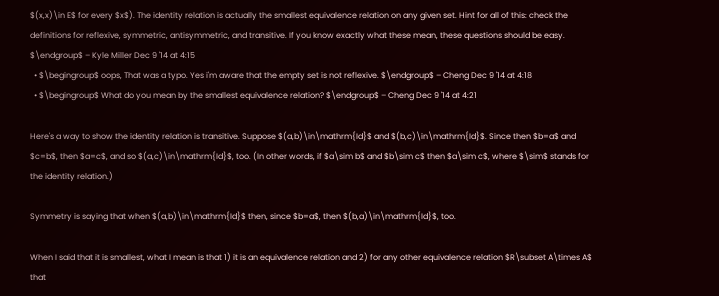$(x,x)\in E$ for every $x$). The identity relation is actually the smallest equivalence relation on any given set. Hint for all of this: check the definitions for reflexive, symmetric, antisymmetric, and transitive. If you know exactly what these mean, these questions should be easy. $\endgroup$ – Kyle Miller Dec 9 '14 at 4:15
  • $\begingroup$ oops, That was a typo. Yes i'm aware that the empty set is not reflexive. $\endgroup$ – Cheng Dec 9 '14 at 4:18
  • $\begingroup$ What do you mean by the smallest equivalence relation? $\endgroup$ – Cheng Dec 9 '14 at 4:21

Here's a way to show the identity relation is transitive. Suppose $(a,b)\in\mathrm{Id}$ and $(b,c)\in\mathrm{Id}$. Since then $b=a$ and $c=b$, then $a=c$, and so $(a,c)\in\mathrm{Id}$, too. (In other words, if $a\sim b$ and $b\sim c$ then $a\sim c$, where $\sim$ stands for the identity relation.)

Symmetry is saying that when $(a,b)\in\mathrm{Id}$ then, since $b=a$, then $(b,a)\in\mathrm{Id}$, too.

When I said that it is smallest, what I mean is that 1) it is an equivalence relation and 2) for any other equivalence relation $R\subset A\times A$ that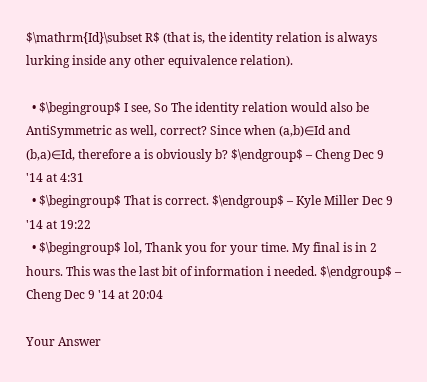$\mathrm{Id}\subset R$ (that is, the identity relation is always lurking inside any other equivalence relation).

  • $\begingroup$ I see, So The identity relation would also be AntiSymmetric as well, correct? Since when (a,b)∈Id and (b,a)∈Id, therefore a is obviously b? $\endgroup$ – Cheng Dec 9 '14 at 4:31
  • $\begingroup$ That is correct. $\endgroup$ – Kyle Miller Dec 9 '14 at 19:22
  • $\begingroup$ lol, Thank you for your time. My final is in 2 hours. This was the last bit of information i needed. $\endgroup$ – Cheng Dec 9 '14 at 20:04

Your Answer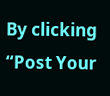By clicking “Post Your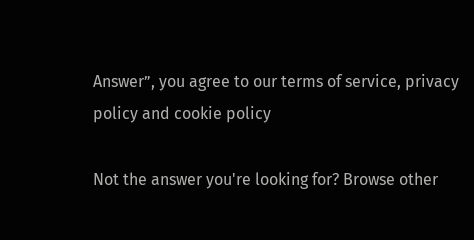Answer”, you agree to our terms of service, privacy policy and cookie policy

Not the answer you're looking for? Browse other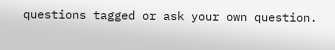questions tagged or ask your own question.